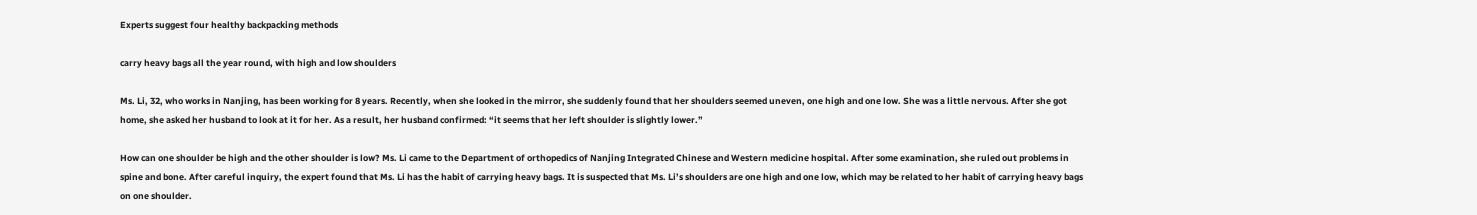Experts suggest four healthy backpacking methods

carry heavy bags all the year round, with high and low shoulders

Ms. Li, 32, who works in Nanjing, has been working for 8 years. Recently, when she looked in the mirror, she suddenly found that her shoulders seemed uneven, one high and one low. She was a little nervous. After she got home, she asked her husband to look at it for her. As a result, her husband confirmed: “it seems that her left shoulder is slightly lower.”

How can one shoulder be high and the other shoulder is low? Ms. Li came to the Department of orthopedics of Nanjing Integrated Chinese and Western medicine hospital. After some examination, she ruled out problems in spine and bone. After careful inquiry, the expert found that Ms. Li has the habit of carrying heavy bags. It is suspected that Ms. Li’s shoulders are one high and one low, which may be related to her habit of carrying heavy bags on one shoulder.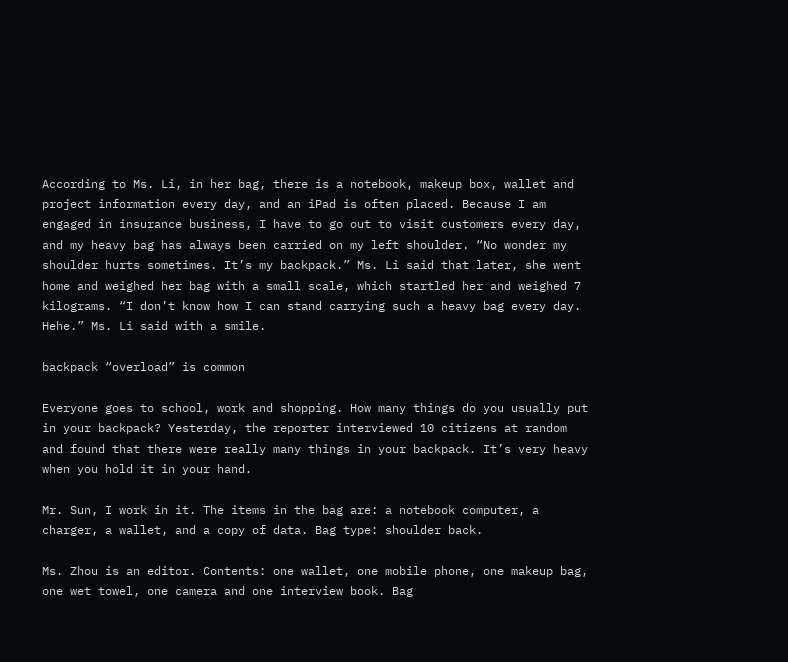According to Ms. Li, in her bag, there is a notebook, makeup box, wallet and project information every day, and an iPad is often placed. Because I am engaged in insurance business, I have to go out to visit customers every day, and my heavy bag has always been carried on my left shoulder. “No wonder my shoulder hurts sometimes. It’s my backpack.” Ms. Li said that later, she went home and weighed her bag with a small scale, which startled her and weighed 7 kilograms. “I don’t know how I can stand carrying such a heavy bag every day. Hehe.” Ms. Li said with a smile.

backpack “overload” is common

Everyone goes to school, work and shopping. How many things do you usually put in your backpack? Yesterday, the reporter interviewed 10 citizens at random and found that there were really many things in your backpack. It’s very heavy when you hold it in your hand.

Mr. Sun, I work in it. The items in the bag are: a notebook computer, a charger, a wallet, and a copy of data. Bag type: shoulder back.

Ms. Zhou is an editor. Contents: one wallet, one mobile phone, one makeup bag, one wet towel, one camera and one interview book. Bag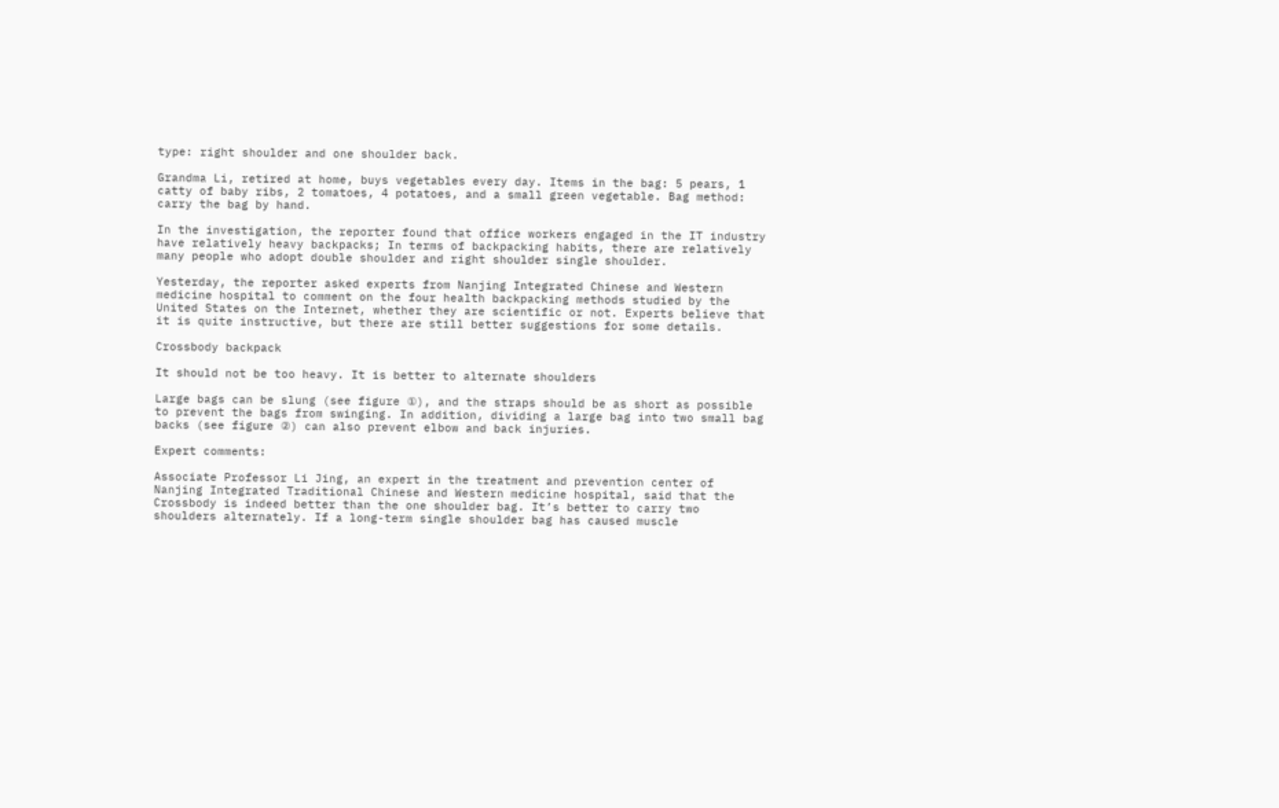type: right shoulder and one shoulder back.

Grandma Li, retired at home, buys vegetables every day. Items in the bag: 5 pears, 1 catty of baby ribs, 2 tomatoes, 4 potatoes, and a small green vegetable. Bag method: carry the bag by hand.

In the investigation, the reporter found that office workers engaged in the IT industry have relatively heavy backpacks; In terms of backpacking habits, there are relatively many people who adopt double shoulder and right shoulder single shoulder.

Yesterday, the reporter asked experts from Nanjing Integrated Chinese and Western medicine hospital to comment on the four health backpacking methods studied by the United States on the Internet, whether they are scientific or not. Experts believe that it is quite instructive, but there are still better suggestions for some details.

Crossbody backpack

It should not be too heavy. It is better to alternate shoulders

Large bags can be slung (see figure ①), and the straps should be as short as possible to prevent the bags from swinging. In addition, dividing a large bag into two small bag backs (see figure ②) can also prevent elbow and back injuries.

Expert comments:

Associate Professor Li Jing, an expert in the treatment and prevention center of Nanjing Integrated Traditional Chinese and Western medicine hospital, said that the Crossbody is indeed better than the one shoulder bag. It’s better to carry two shoulders alternately. If a long-term single shoulder bag has caused muscle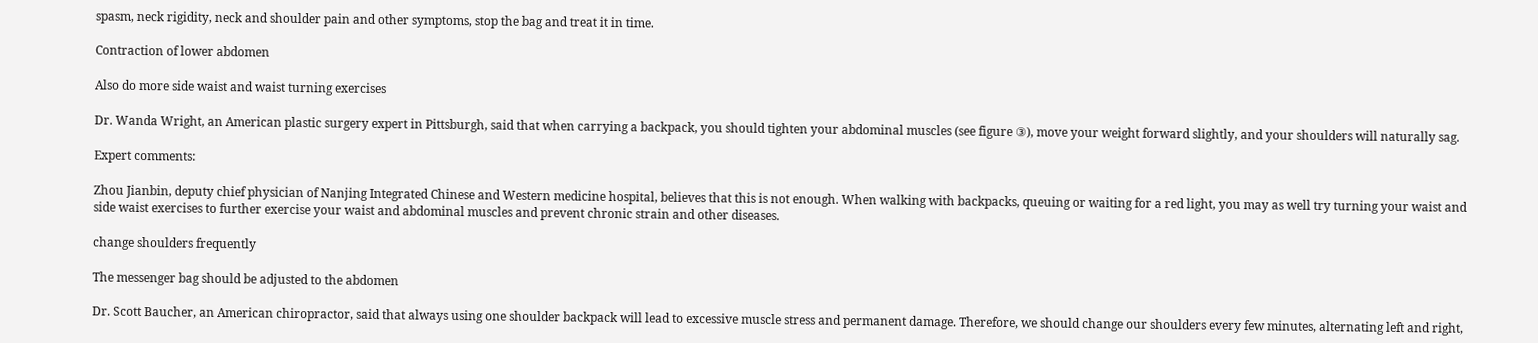spasm, neck rigidity, neck and shoulder pain and other symptoms, stop the bag and treat it in time.

Contraction of lower abdomen

Also do more side waist and waist turning exercises

Dr. Wanda Wright, an American plastic surgery expert in Pittsburgh, said that when carrying a backpack, you should tighten your abdominal muscles (see figure ③), move your weight forward slightly, and your shoulders will naturally sag.

Expert comments:

Zhou Jianbin, deputy chief physician of Nanjing Integrated Chinese and Western medicine hospital, believes that this is not enough. When walking with backpacks, queuing or waiting for a red light, you may as well try turning your waist and side waist exercises to further exercise your waist and abdominal muscles and prevent chronic strain and other diseases.

change shoulders frequently

The messenger bag should be adjusted to the abdomen

Dr. Scott Baucher, an American chiropractor, said that always using one shoulder backpack will lead to excessive muscle stress and permanent damage. Therefore, we should change our shoulders every few minutes, alternating left and right,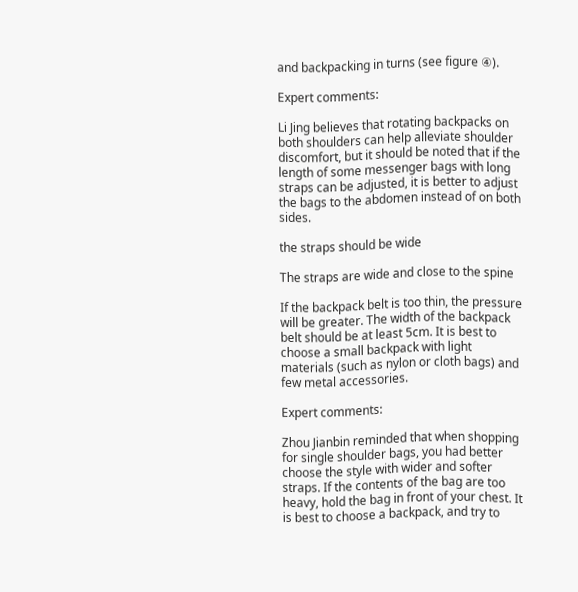and backpacking in turns (see figure ④).

Expert comments:

Li Jing believes that rotating backpacks on both shoulders can help alleviate shoulder discomfort, but it should be noted that if the length of some messenger bags with long straps can be adjusted, it is better to adjust the bags to the abdomen instead of on both sides.

the straps should be wide

The straps are wide and close to the spine

If the backpack belt is too thin, the pressure will be greater. The width of the backpack belt should be at least 5cm. It is best to choose a small backpack with light materials (such as nylon or cloth bags) and few metal accessories.

Expert comments:

Zhou Jianbin reminded that when shopping for single shoulder bags, you had better choose the style with wider and softer straps. If the contents of the bag are too heavy, hold the bag in front of your chest. It is best to choose a backpack, and try to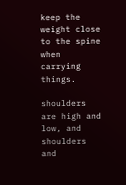keep the weight close to the spine when carrying things.

shoulders are high and low, and shoulders and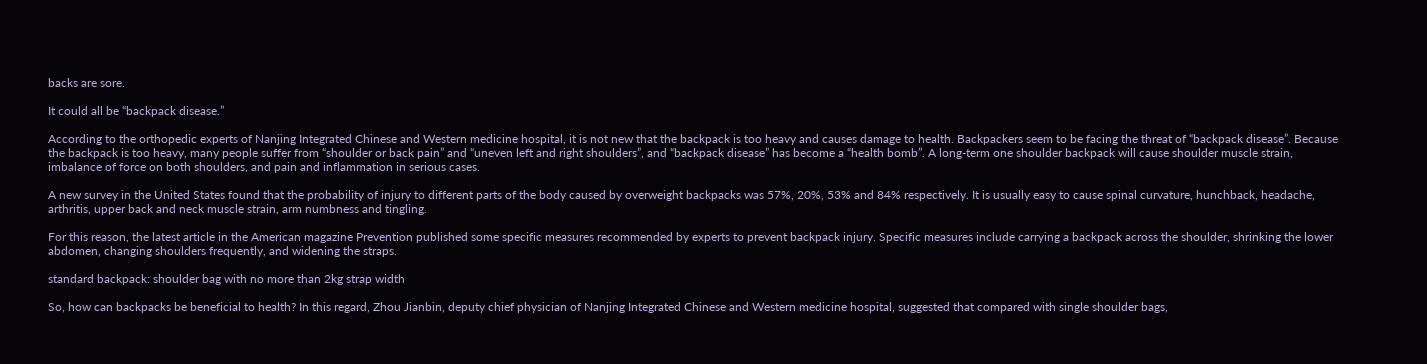backs are sore.

It could all be “backpack disease.”

According to the orthopedic experts of Nanjing Integrated Chinese and Western medicine hospital, it is not new that the backpack is too heavy and causes damage to health. Backpackers seem to be facing the threat of “backpack disease”. Because the backpack is too heavy, many people suffer from “shoulder or back pain” and “uneven left and right shoulders”, and “backpack disease” has become a “health bomb”. A long-term one shoulder backpack will cause shoulder muscle strain, imbalance of force on both shoulders, and pain and inflammation in serious cases.

A new survey in the United States found that the probability of injury to different parts of the body caused by overweight backpacks was 57%, 20%, 53% and 84% respectively. It is usually easy to cause spinal curvature, hunchback, headache, arthritis, upper back and neck muscle strain, arm numbness and tingling.

For this reason, the latest article in the American magazine Prevention published some specific measures recommended by experts to prevent backpack injury. Specific measures include carrying a backpack across the shoulder, shrinking the lower abdomen, changing shoulders frequently, and widening the straps.

standard backpack: shoulder bag with no more than 2kg strap width

So, how can backpacks be beneficial to health? In this regard, Zhou Jianbin, deputy chief physician of Nanjing Integrated Chinese and Western medicine hospital, suggested that compared with single shoulder bags,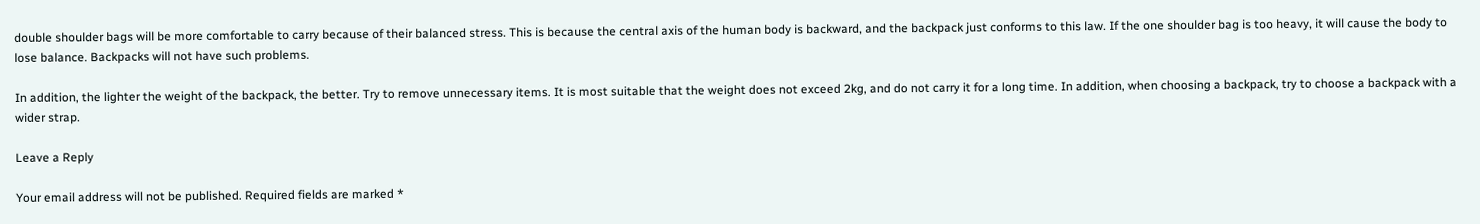double shoulder bags will be more comfortable to carry because of their balanced stress. This is because the central axis of the human body is backward, and the backpack just conforms to this law. If the one shoulder bag is too heavy, it will cause the body to lose balance. Backpacks will not have such problems.

In addition, the lighter the weight of the backpack, the better. Try to remove unnecessary items. It is most suitable that the weight does not exceed 2kg, and do not carry it for a long time. In addition, when choosing a backpack, try to choose a backpack with a wider strap.

Leave a Reply

Your email address will not be published. Required fields are marked *